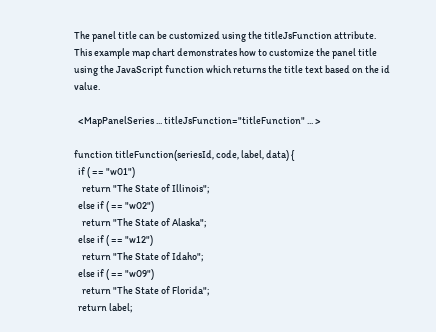The panel title can be customized using the titleJsFunction attribute. This example map chart demonstrates how to customize the panel title using the JavaScript function which returns the title text based on the id value.

  <MapPanelSeries ... titleJsFunction="titleFunction" ... >

function titleFunction(seriesId, code, label, data) {
  if ( == "w01")
    return "The State of Illinois";
  else if ( == "w02")
    return "The State of Alaska";
  else if ( == "w12")
    return "The State of Idaho";
  else if ( == "w09")
    return "The State of Florida";
  return label;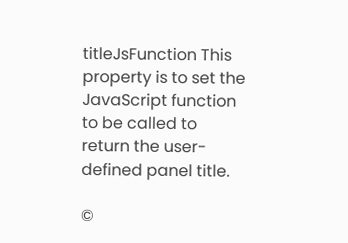titleJsFunction This property is to set the JavaScript function to be called to return the user-defined panel title.

©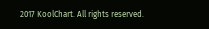2017 KoolChart. All rights reserved.